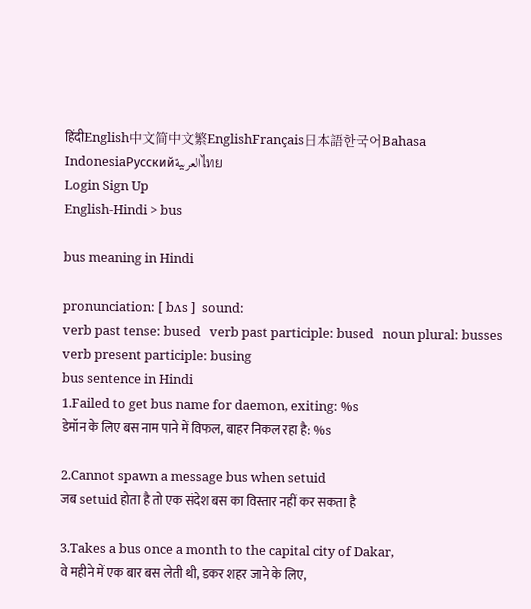हिंदीEnglish中文简中文繁EnglishFrançais日本語한국어Bahasa IndonesiaРусскийالعربيةไทย
Login Sign Up
English-Hindi > bus

bus meaning in Hindi

pronunciation: [ bʌs ]  sound:
verb past tense: bused   verb past participle: bused   noun plural: busses   verb present participle: busing
bus sentence in Hindi
1.Failed to get bus name for daemon, exiting: %s
डेमॉन के लिए बस नाम पाने में विफल, बाहर निकल रहा है: %s

2.Cannot spawn a message bus when setuid
जब setuid होता है तो एक संदेश बस का विस्तार नहीं कर सकता है

3.Takes a bus once a month to the capital city of Dakar,
वे महीने में एक बार बस लेती थी, डकर शहर जाने के लिए,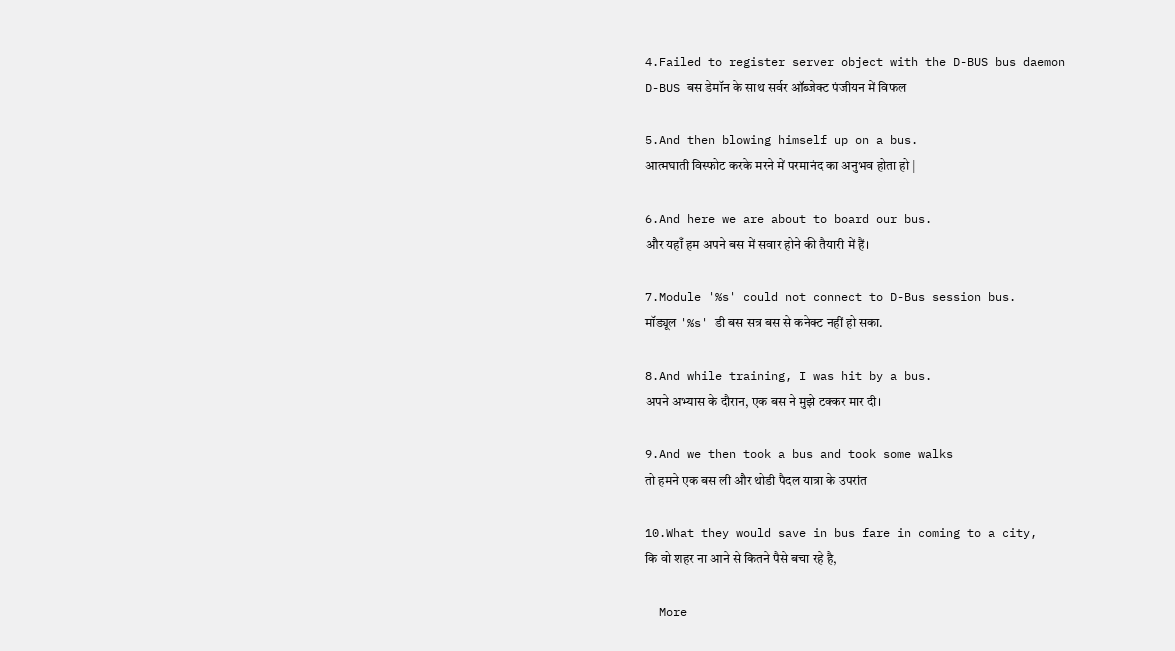4.Failed to register server object with the D-BUS bus daemon
D-BUS बस डेमॉन के साथ सर्वर ऑब्जेक्ट पंजीयन में विफल

5.And then blowing himself up on a bus.
आत्मघाती विस्फोट करके मरने में परमानंद का अनुभव होता हो |

6.And here we are about to board our bus.
और यहाँ हम अपने बस में सवार होने की तैयारी में हैं।

7.Module '%s' could not connect to D-Bus session bus.
मॉड्यूल '%s' डी बस सत्र बस से कनेक्ट नहीं हो सका.

8.And while training, I was hit by a bus.
अपने अभ्यास के दौरान, एक बस ने मुझे टक्कर मार दी।

9.And we then took a bus and took some walks
तो हमने एक बस ली और थोडी पैदल यात्रा के उपरांत

10.What they would save in bus fare in coming to a city,
कि वो शहर ना आने से कितने पैसे बचा रहे है,

  More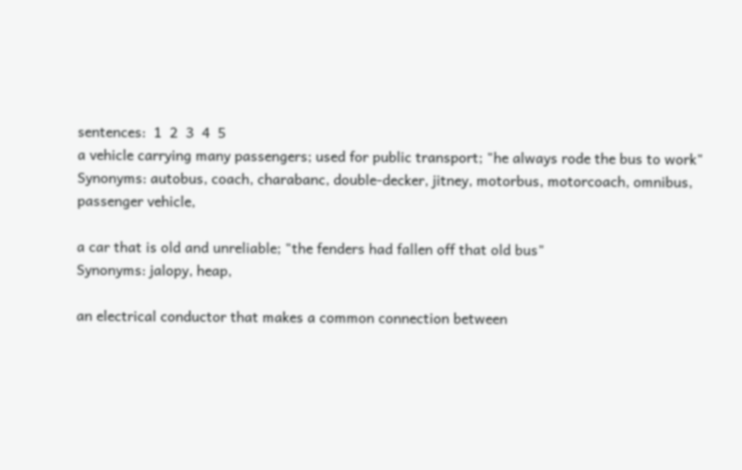sentences:  1  2  3  4  5
a vehicle carrying many passengers; used for public transport; "he always rode the bus to work"
Synonyms: autobus, coach, charabanc, double-decker, jitney, motorbus, motorcoach, omnibus, passenger vehicle,

a car that is old and unreliable; "the fenders had fallen off that old bus"
Synonyms: jalopy, heap,

an electrical conductor that makes a common connection between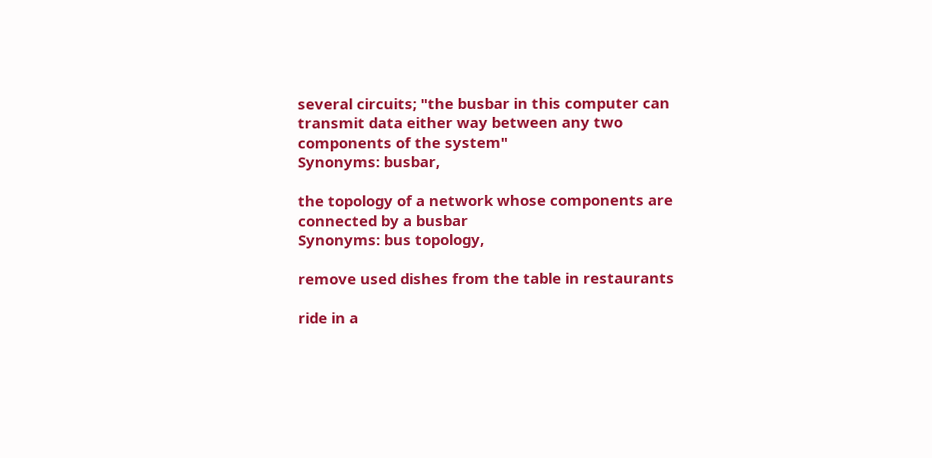several circuits; "the busbar in this computer can transmit data either way between any two components of the system"
Synonyms: busbar,

the topology of a network whose components are connected by a busbar
Synonyms: bus topology,

remove used dishes from the table in restaurants

ride in a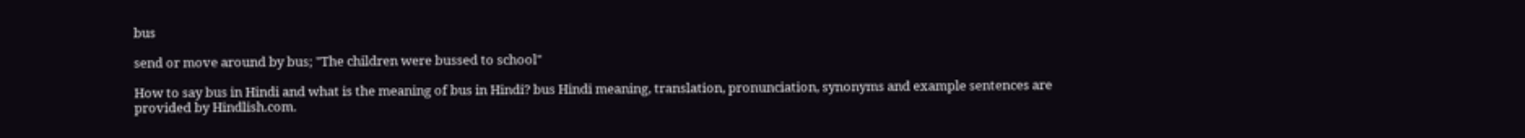bus

send or move around by bus; "The children were bussed to school"

How to say bus in Hindi and what is the meaning of bus in Hindi? bus Hindi meaning, translation, pronunciation, synonyms and example sentences are provided by Hindlish.com.